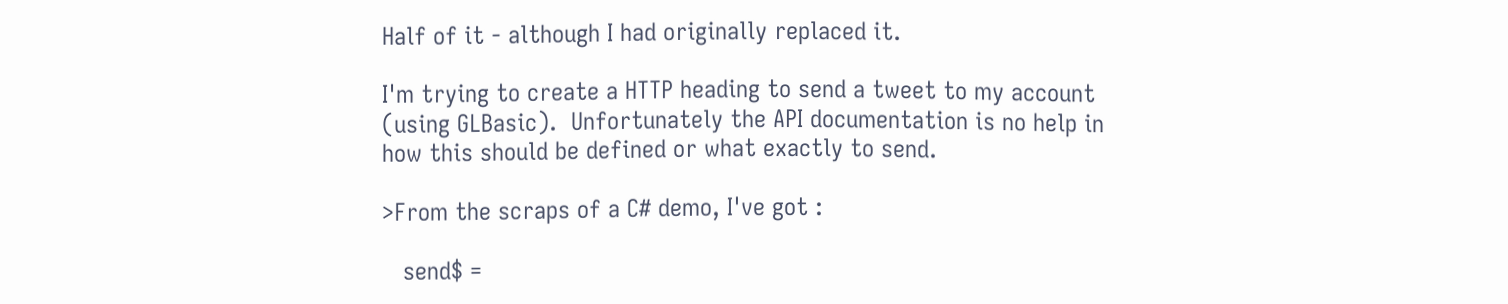Half of it - although I had originally replaced it.

I'm trying to create a HTTP heading to send a tweet to my account
(using GLBasic).  Unfortunately the API documentation is no help in
how this should be defined or what exactly to send.

>From the scraps of a C# demo, I've got :

   send$ =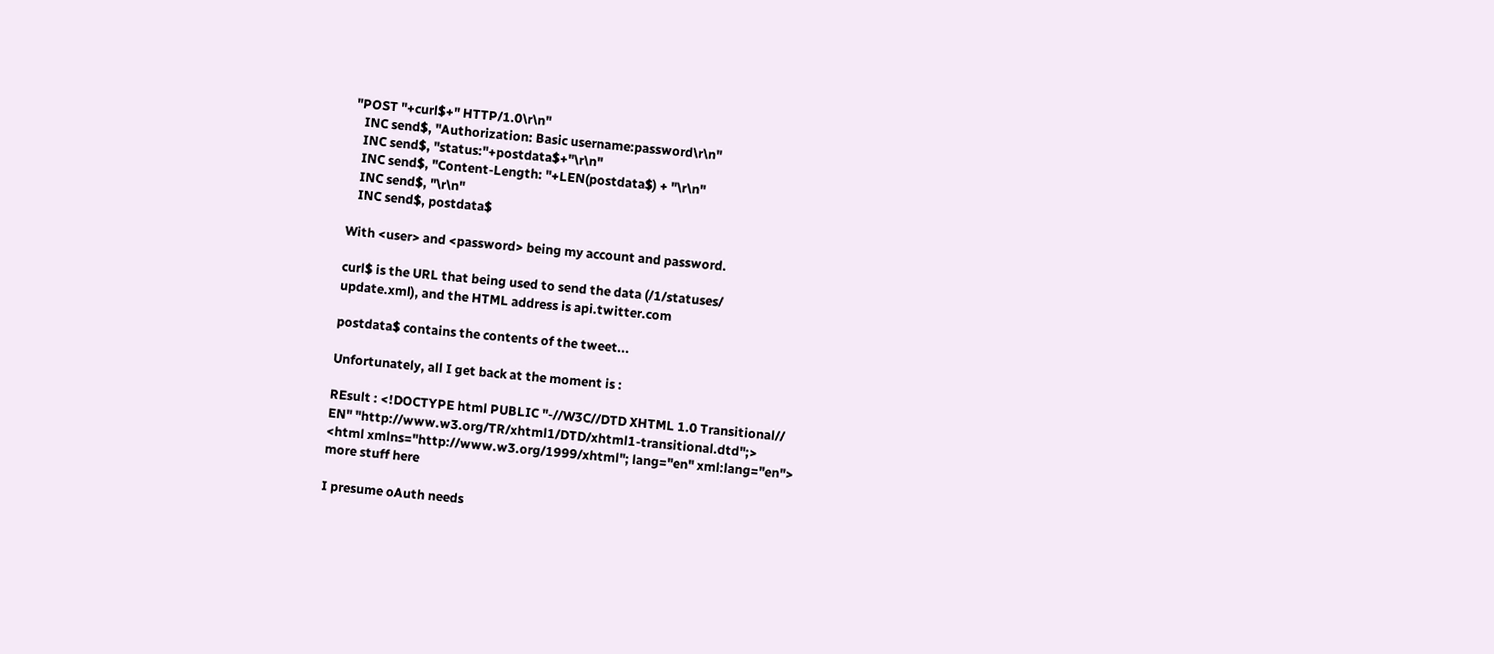"POST "+curl$+" HTTP/1.0\r\n"
   INC send$, "Authorization: Basic username:password\r\n"
   INC send$, "status:"+postdata$+"\r\n"
   INC send$, "Content-Length: "+LEN(postdata$) + "\r\n"
   INC send$, "\r\n"
   INC send$, postdata$

With <user> and <password> being my account and password.

curl$ is the URL that being used to send the data (/1/statuses/
update.xml), and the HTML address is api.twitter.com

postdata$ contains the contents of the tweet...

Unfortunately, all I get back at the moment is :

REsult : <!DOCTYPE html PUBLIC "-//W3C//DTD XHTML 1.0 Transitional//
EN" "http://www.w3.org/TR/xhtml1/DTD/xhtml1-transitional.dtd";>
<html xmlns="http://www.w3.org/1999/xhtml"; lang="en" xml:lang="en">
more stuff here

I presume oAuth needs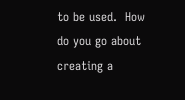to be used.  How do you go about creating a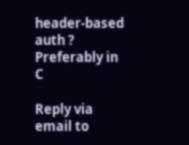header-based auth ? Preferably in C

Reply via email to